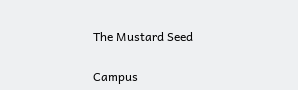The Mustard Seed

Campus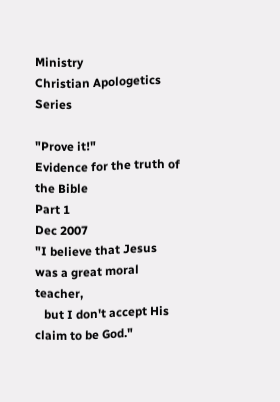Ministry
Christian Apologetics Series

"Prove it!"
Evidence for the truth of the Bible
Part 1
Dec 2007
"I believe that Jesus was a great moral teacher,
   but I don't accept His claim to be God."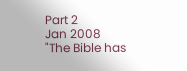Part 2
Jan 2008
"The Bible has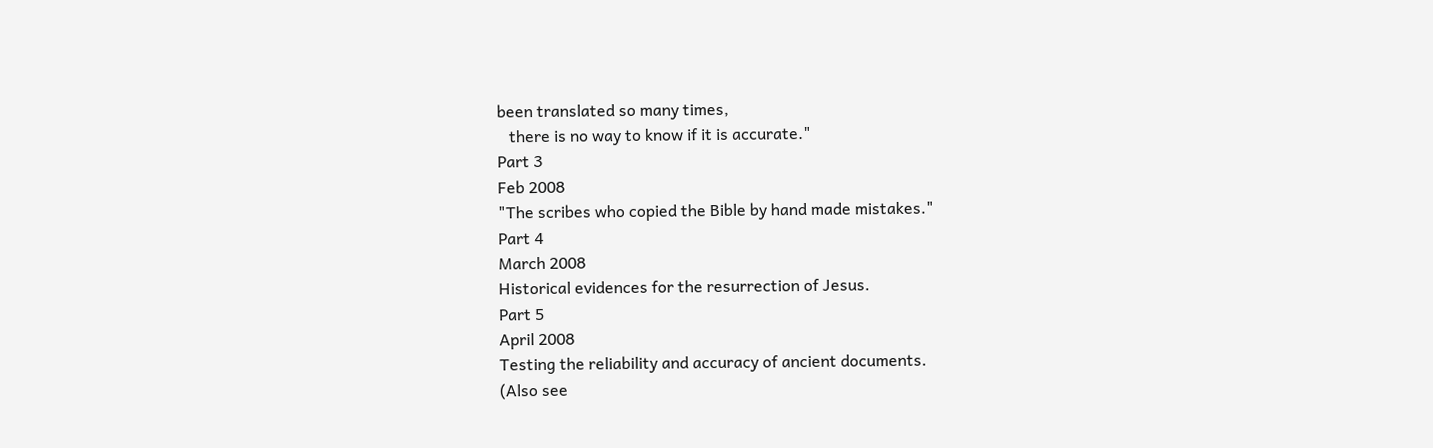been translated so many times,
   there is no way to know if it is accurate."
Part 3
Feb 2008
"The scribes who copied the Bible by hand made mistakes."
Part 4
March 2008
Historical evidences for the resurrection of Jesus.
Part 5
April 2008
Testing the reliability and accuracy of ancient documents.
(Also see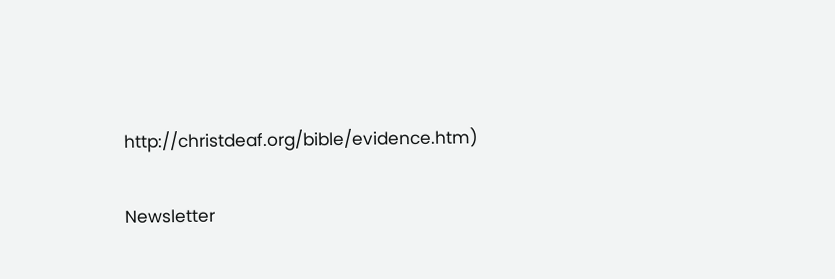http://christdeaf.org/bible/evidence.htm)

Newsletter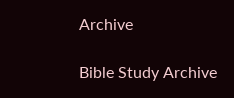Archive

Bible Study Archive